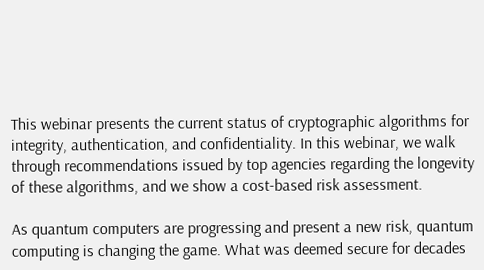This webinar presents the current status of cryptographic algorithms for integrity, authentication, and confidentiality. In this webinar, we walk through recommendations issued by top agencies regarding the longevity of these algorithms, and we show a cost-based risk assessment.

As quantum computers are progressing and present a new risk, quantum computing is changing the game. What was deemed secure for decades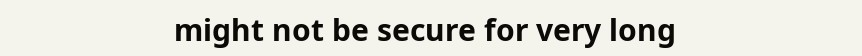might not be secure for very long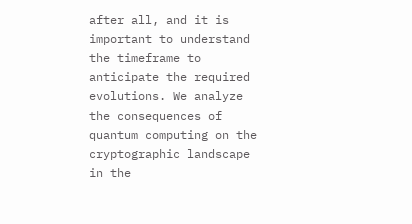after all, and it is important to understand the timeframe to anticipate the required evolutions. We analyze the consequences of quantum computing on the cryptographic landscape in the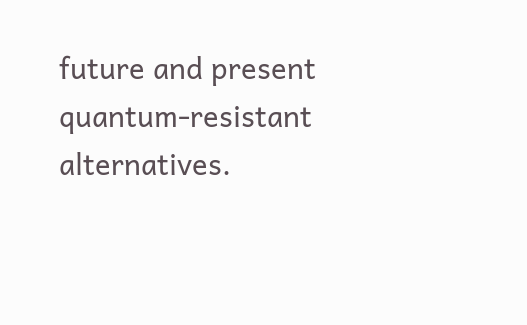future and present quantum-resistant alternatives.